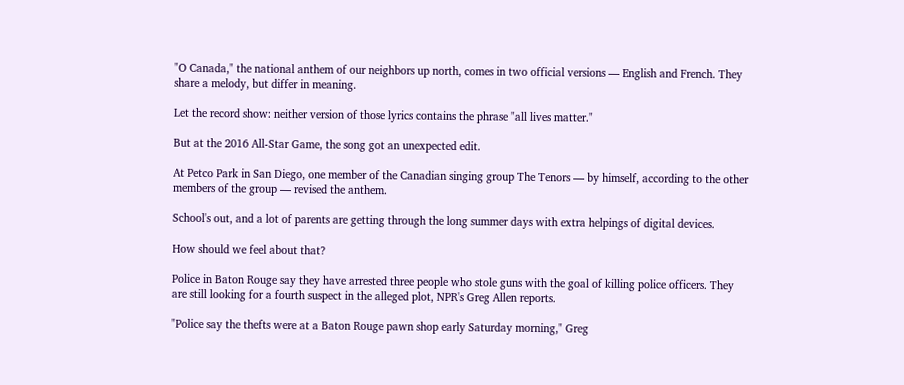"O Canada," the national anthem of our neighbors up north, comes in two official versions — English and French. They share a melody, but differ in meaning.

Let the record show: neither version of those lyrics contains the phrase "all lives matter."

But at the 2016 All-Star Game, the song got an unexpected edit.

At Petco Park in San Diego, one member of the Canadian singing group The Tenors — by himself, according to the other members of the group — revised the anthem.

School's out, and a lot of parents are getting through the long summer days with extra helpings of digital devices.

How should we feel about that?

Police in Baton Rouge say they have arrested three people who stole guns with the goal of killing police officers. They are still looking for a fourth suspect in the alleged plot, NPR's Greg Allen reports.

"Police say the thefts were at a Baton Rouge pawn shop early Saturday morning," Greg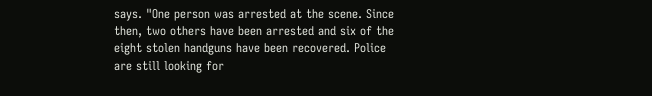says. "One person was arrested at the scene. Since then, two others have been arrested and six of the eight stolen handguns have been recovered. Police are still looking for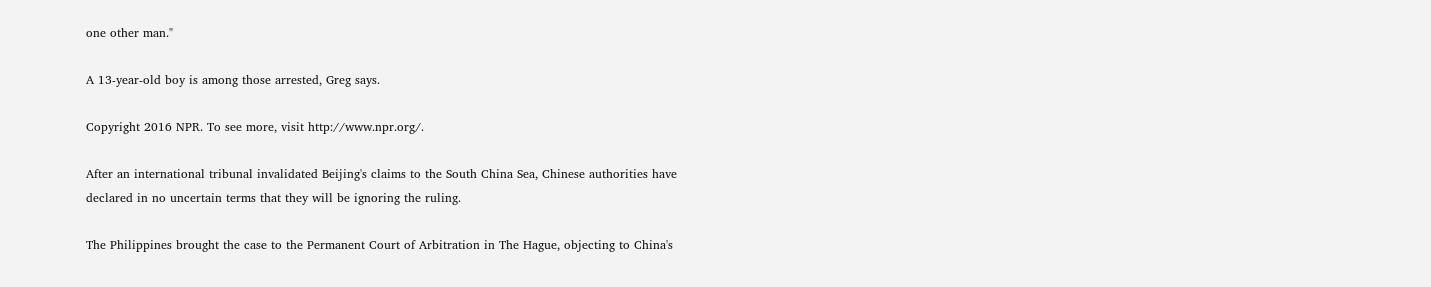one other man."

A 13-year-old boy is among those arrested, Greg says.

Copyright 2016 NPR. To see more, visit http://www.npr.org/.

After an international tribunal invalidated Beijing's claims to the South China Sea, Chinese authorities have declared in no uncertain terms that they will be ignoring the ruling.

The Philippines brought the case to the Permanent Court of Arbitration in The Hague, objecting to China's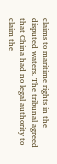claims to maritime rights in the disputed waters. The tribunal agreed that China had no legal authority to claim the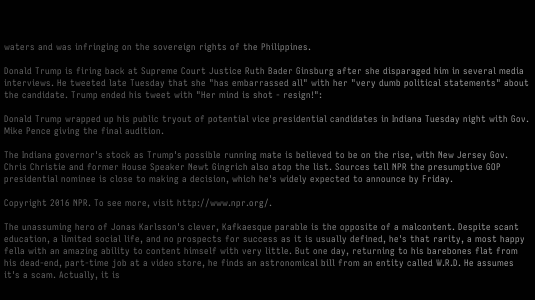waters and was infringing on the sovereign rights of the Philippines.

Donald Trump is firing back at Supreme Court Justice Ruth Bader Ginsburg after she disparaged him in several media interviews. He tweeted late Tuesday that she "has embarrassed all" with her "very dumb political statements" about the candidate. Trump ended his tweet with "Her mind is shot - resign!":

Donald Trump wrapped up his public tryout of potential vice presidential candidates in Indiana Tuesday night with Gov. Mike Pence giving the final audition.

The Indiana governor's stock as Trump's possible running mate is believed to be on the rise, with New Jersey Gov. Chris Christie and former House Speaker Newt Gingrich also atop the list. Sources tell NPR the presumptive GOP presidential nominee is close to making a decision, which he's widely expected to announce by Friday.

Copyright 2016 NPR. To see more, visit http://www.npr.org/.

The unassuming hero of Jonas Karlsson's clever, Kafkaesque parable is the opposite of a malcontent. Despite scant education, a limited social life, and no prospects for success as it is usually defined, he's that rarity, a most happy fella with an amazing ability to content himself with very little. But one day, returning to his barebones flat from his dead-end, part-time job at a video store, he finds an astronomical bill from an entity called W.R.D. He assumes it's a scam. Actually, it is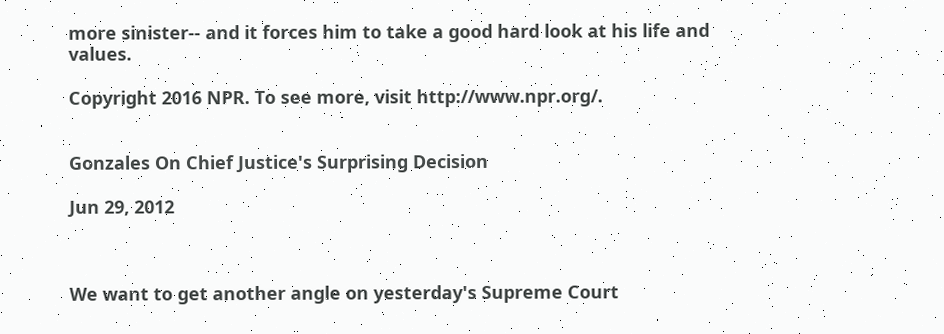more sinister-- and it forces him to take a good hard look at his life and values.

Copyright 2016 NPR. To see more, visit http://www.npr.org/.


Gonzales On Chief Justice's Surprising Decision

Jun 29, 2012



We want to get another angle on yesterday's Supreme Court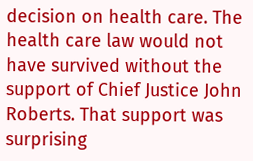decision on health care. The health care law would not have survived without the support of Chief Justice John Roberts. That support was surprising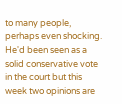to many people, perhaps even shocking. He'd been seen as a solid conservative vote in the court but this week two opinions are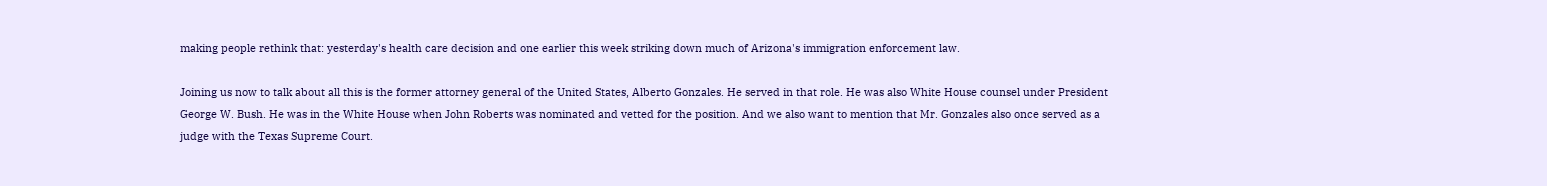making people rethink that: yesterday's health care decision and one earlier this week striking down much of Arizona's immigration enforcement law.

Joining us now to talk about all this is the former attorney general of the United States, Alberto Gonzales. He served in that role. He was also White House counsel under President George W. Bush. He was in the White House when John Roberts was nominated and vetted for the position. And we also want to mention that Mr. Gonzales also once served as a judge with the Texas Supreme Court.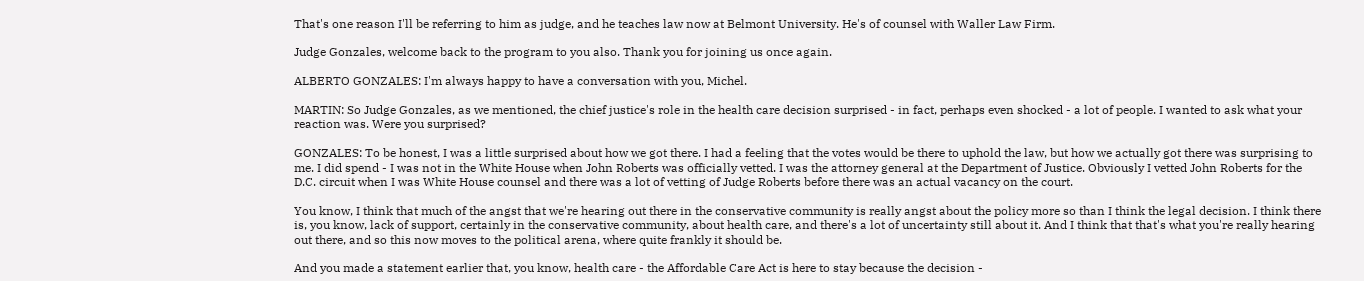That's one reason I'll be referring to him as judge, and he teaches law now at Belmont University. He's of counsel with Waller Law Firm.

Judge Gonzales, welcome back to the program to you also. Thank you for joining us once again.

ALBERTO GONZALES: I'm always happy to have a conversation with you, Michel.

MARTIN: So Judge Gonzales, as we mentioned, the chief justice's role in the health care decision surprised - in fact, perhaps even shocked - a lot of people. I wanted to ask what your reaction was. Were you surprised?

GONZALES: To be honest, I was a little surprised about how we got there. I had a feeling that the votes would be there to uphold the law, but how we actually got there was surprising to me. I did spend - I was not in the White House when John Roberts was officially vetted. I was the attorney general at the Department of Justice. Obviously I vetted John Roberts for the D.C. circuit when I was White House counsel and there was a lot of vetting of Judge Roberts before there was an actual vacancy on the court.

You know, I think that much of the angst that we're hearing out there in the conservative community is really angst about the policy more so than I think the legal decision. I think there is, you know, lack of support, certainly in the conservative community, about health care, and there's a lot of uncertainty still about it. And I think that that's what you're really hearing out there, and so this now moves to the political arena, where quite frankly it should be.

And you made a statement earlier that, you know, health care - the Affordable Care Act is here to stay because the decision -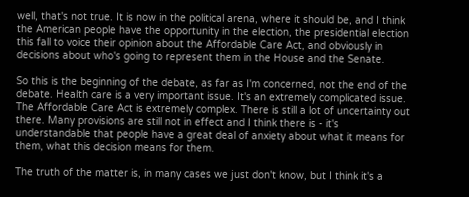well, that's not true. It is now in the political arena, where it should be, and I think the American people have the opportunity in the election, the presidential election this fall to voice their opinion about the Affordable Care Act, and obviously in decisions about who's going to represent them in the House and the Senate.

So this is the beginning of the debate, as far as I'm concerned, not the end of the debate. Health care is a very important issue. It's an extremely complicated issue. The Affordable Care Act is extremely complex. There is still a lot of uncertainty out there. Many provisions are still not in effect and I think there is - it's understandable that people have a great deal of anxiety about what it means for them, what this decision means for them.

The truth of the matter is, in many cases we just don't know, but I think it's a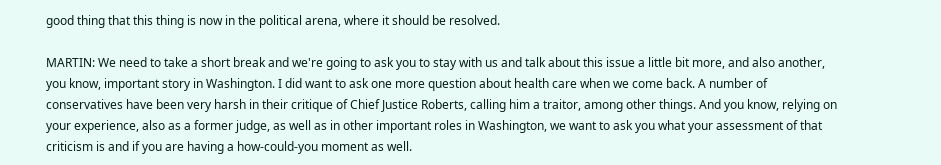good thing that this thing is now in the political arena, where it should be resolved.

MARTIN: We need to take a short break and we're going to ask you to stay with us and talk about this issue a little bit more, and also another, you know, important story in Washington. I did want to ask one more question about health care when we come back. A number of conservatives have been very harsh in their critique of Chief Justice Roberts, calling him a traitor, among other things. And you know, relying on your experience, also as a former judge, as well as in other important roles in Washington, we want to ask you what your assessment of that criticism is and if you are having a how-could-you moment as well.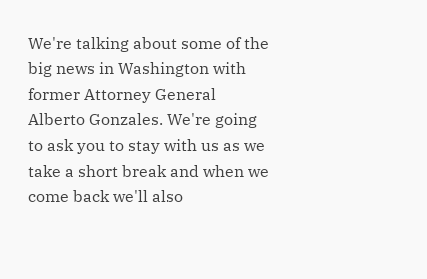We're talking about some of the big news in Washington with former Attorney General Alberto Gonzales. We're going to ask you to stay with us as we take a short break and when we come back we'll also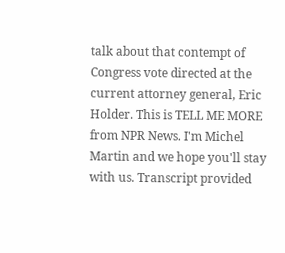talk about that contempt of Congress vote directed at the current attorney general, Eric Holder. This is TELL ME MORE from NPR News. I'm Michel Martin and we hope you'll stay with us. Transcript provided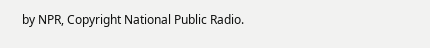by NPR, Copyright National Public Radio.